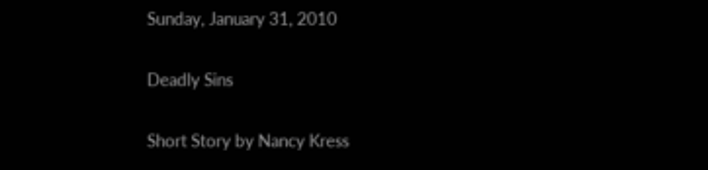Sunday, January 31, 2010

Deadly Sins

Short Story by Nancy Kress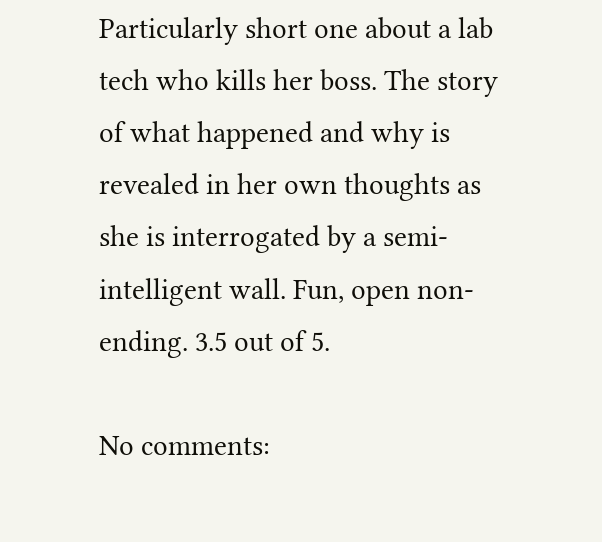Particularly short one about a lab tech who kills her boss. The story of what happened and why is revealed in her own thoughts as she is interrogated by a semi-intelligent wall. Fun, open non-ending. 3.5 out of 5.

No comments: